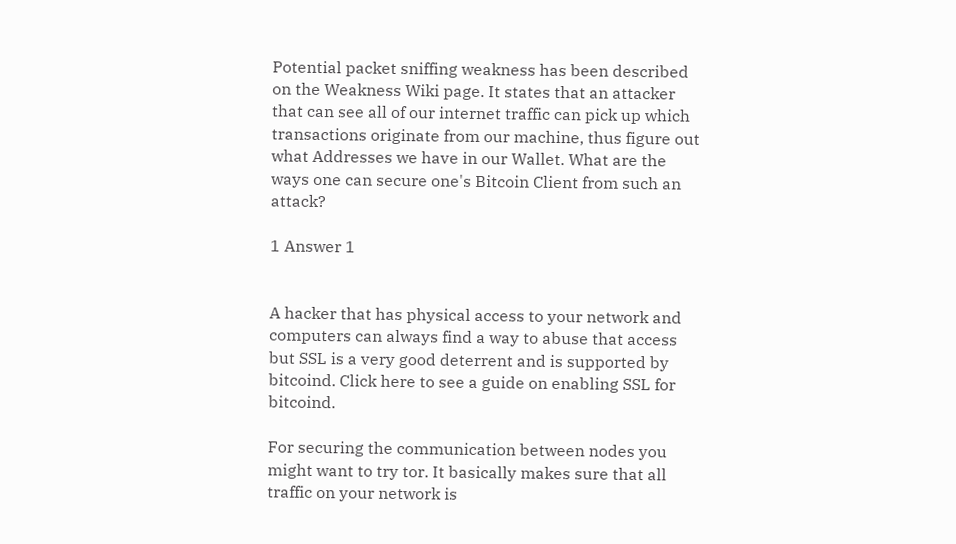Potential packet sniffing weakness has been described on the Weakness Wiki page. It states that an attacker that can see all of our internet traffic can pick up which transactions originate from our machine, thus figure out what Addresses we have in our Wallet. What are the ways one can secure one's Bitcoin Client from such an attack?

1 Answer 1


A hacker that has physical access to your network and computers can always find a way to abuse that access but SSL is a very good deterrent and is supported by bitcoind. Click here to see a guide on enabling SSL for bitcoind.

For securing the communication between nodes you might want to try tor. It basically makes sure that all traffic on your network is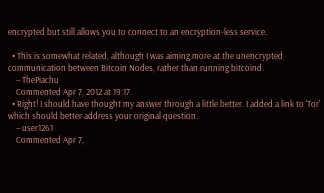encrypted but still allows you to connect to an encryption-less service.

  • This is somewhat related, although I was aiming more at the unencrypted communication between Bitcoin Nodes, rather than running bitcoind.
    – ThePiachu
    Commented Apr 7, 2012 at 19:17
  • Right! I should have thought my answer through a little better. I added a link to 'Tor' which should better address your original question.
    – user1261
    Commented Apr 7,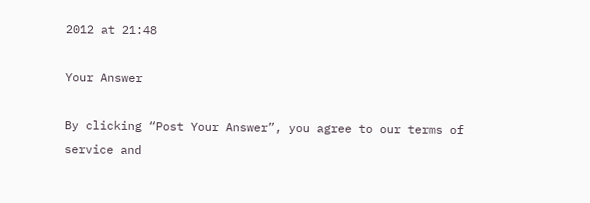2012 at 21:48

Your Answer

By clicking “Post Your Answer”, you agree to our terms of service and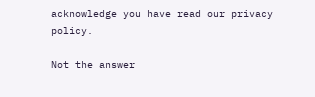acknowledge you have read our privacy policy.

Not the answer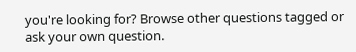you're looking for? Browse other questions tagged or ask your own question.